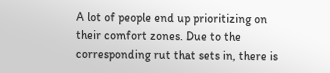A lot of people end up prioritizing on their comfort zones. Due to the corresponding rut that sets in, there is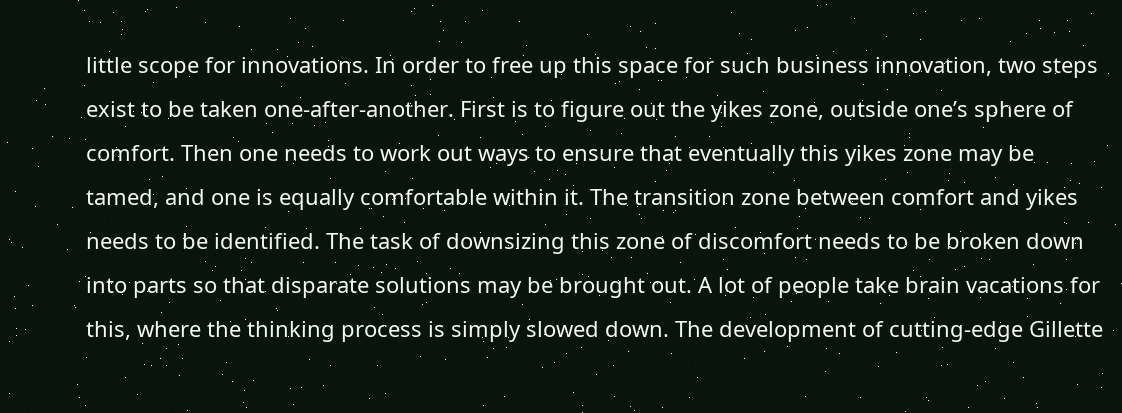little scope for innovations. In order to free up this space for such business innovation, two steps exist to be taken one-after-another. First is to figure out the yikes zone, outside one’s sphere of comfort. Then one needs to work out ways to ensure that eventually this yikes zone may be tamed, and one is equally comfortable within it. The transition zone between comfort and yikes needs to be identified. The task of downsizing this zone of discomfort needs to be broken down into parts so that disparate solutions may be brought out. A lot of people take brain vacations for this, where the thinking process is simply slowed down. The development of cutting-edge Gillette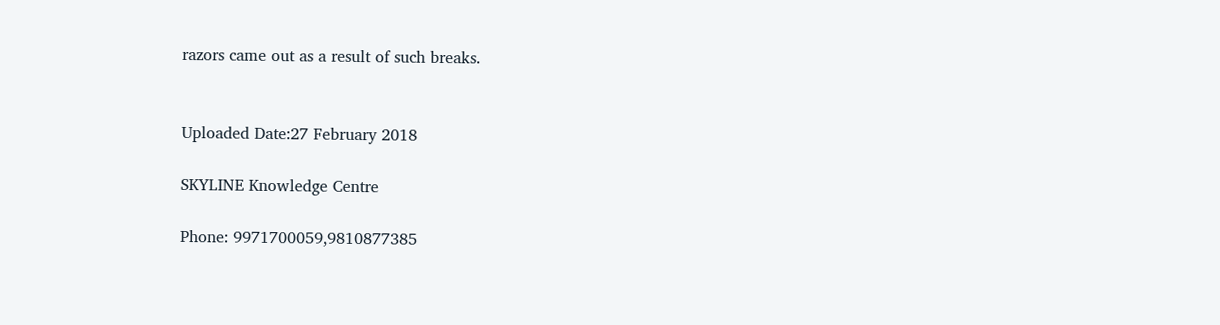razors came out as a result of such breaks.


Uploaded Date:27 February 2018

SKYLINE Knowledge Centre

Phone: 9971700059,9810877385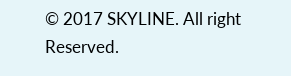© 2017 SKYLINE. All right Reserved.